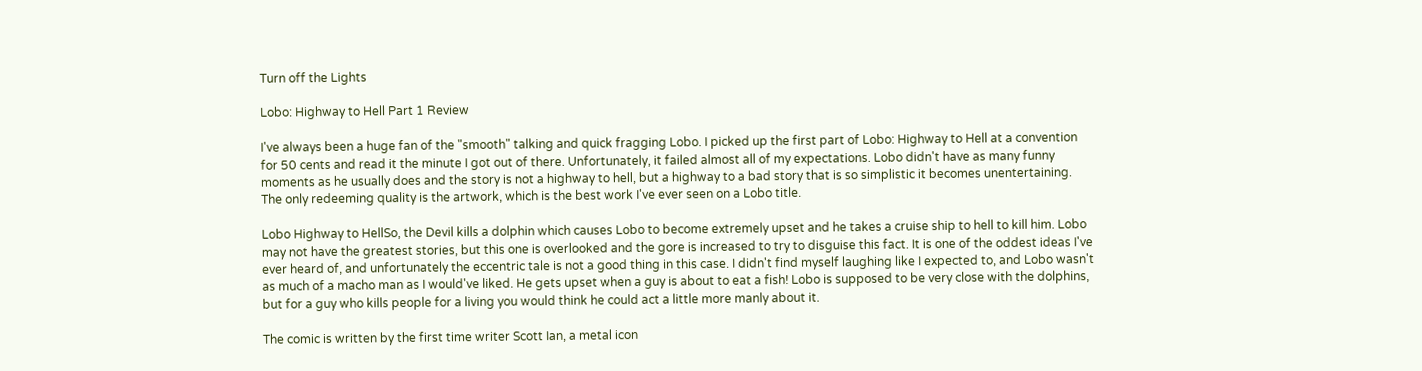Turn off the Lights

Lobo: Highway to Hell Part 1 Review

I've always been a huge fan of the "smooth" talking and quick fragging Lobo. I picked up the first part of Lobo: Highway to Hell at a convention for 50 cents and read it the minute I got out of there. Unfortunately, it failed almost all of my expectations. Lobo didn't have as many funny moments as he usually does and the story is not a highway to hell, but a highway to a bad story that is so simplistic it becomes unentertaining. The only redeeming quality is the artwork, which is the best work I've ever seen on a Lobo title.

Lobo Highway to HellSo, the Devil kills a dolphin which causes Lobo to become extremely upset and he takes a cruise ship to hell to kill him. Lobo may not have the greatest stories, but this one is overlooked and the gore is increased to try to disguise this fact. It is one of the oddest ideas I've ever heard of, and unfortunately the eccentric tale is not a good thing in this case. I didn't find myself laughing like I expected to, and Lobo wasn't as much of a macho man as I would've liked. He gets upset when a guy is about to eat a fish! Lobo is supposed to be very close with the dolphins, but for a guy who kills people for a living you would think he could act a little more manly about it.

The comic is written by the first time writer Scott Ian, a metal icon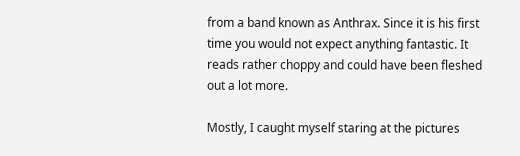from a band known as Anthrax. Since it is his first time you would not expect anything fantastic. It reads rather choppy and could have been fleshed out a lot more.

Mostly, I caught myself staring at the pictures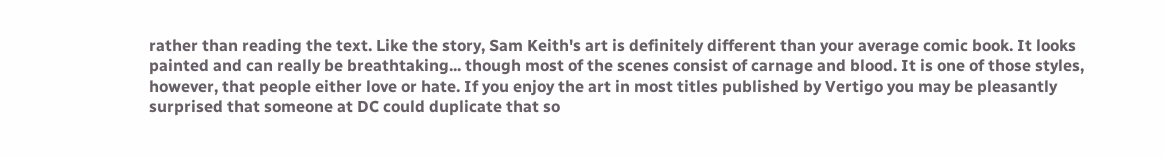rather than reading the text. Like the story, Sam Keith's art is definitely different than your average comic book. It looks painted and can really be breathtaking... though most of the scenes consist of carnage and blood. It is one of those styles, however, that people either love or hate. If you enjoy the art in most titles published by Vertigo you may be pleasantly surprised that someone at DC could duplicate that so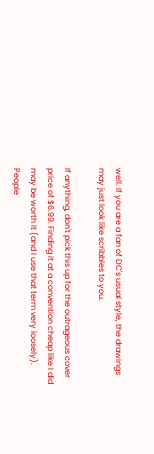well. If you are a fan of DC's usual style, the drawings may just look like scribbles to you.

If anything, don't pick this up for the outrageous cover price of $6.99. Finding it at a convention cheap like I did may be worth it (and I use that term very loosely). People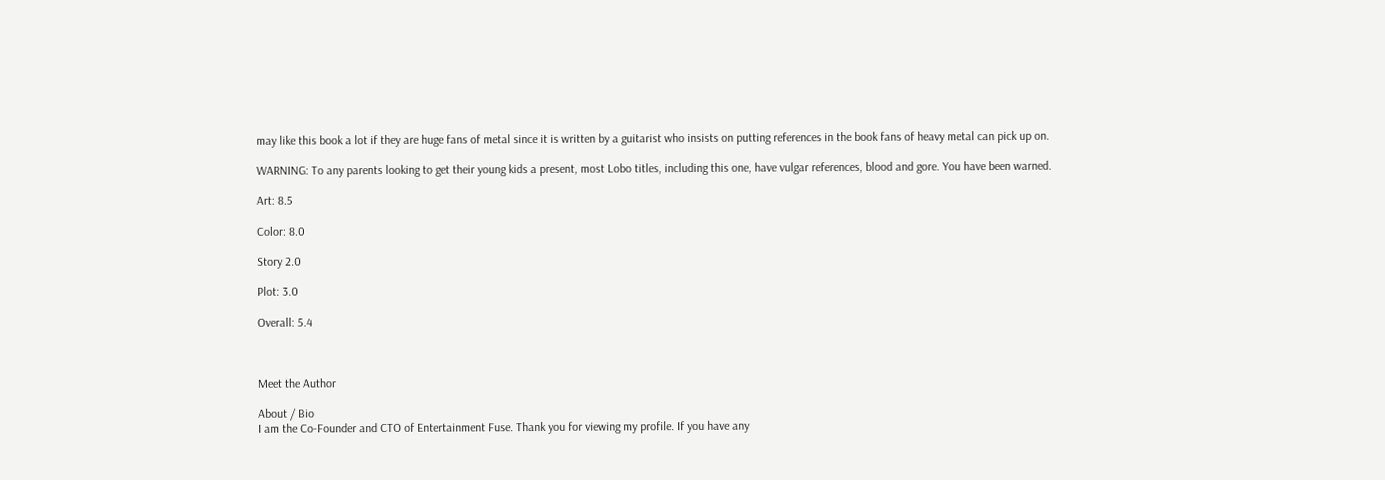may like this book a lot if they are huge fans of metal since it is written by a guitarist who insists on putting references in the book fans of heavy metal can pick up on.

WARNING: To any parents looking to get their young kids a present, most Lobo titles, including this one, have vulgar references, blood and gore. You have been warned.

Art: 8.5

Color: 8.0

Story 2.0

Plot: 3.0

Overall: 5.4



Meet the Author

About / Bio
I am the Co-Founder and CTO of Entertainment Fuse. Thank you for viewing my profile. If you have any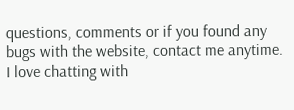questions, comments or if you found any bugs with the website, contact me anytime. I love chatting with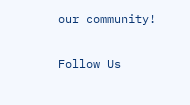our community!

Follow Us